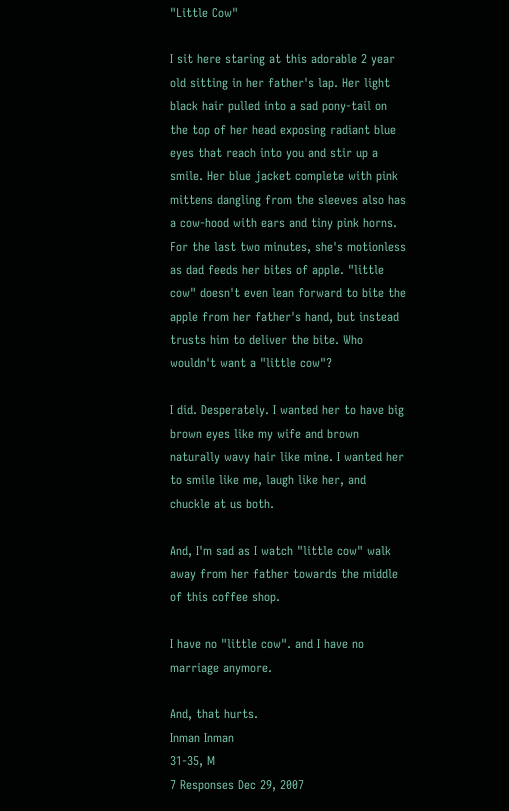"Little Cow"

I sit here staring at this adorable 2 year old sitting in her father's lap. Her light black hair pulled into a sad pony-tail on the top of her head exposing radiant blue eyes that reach into you and stir up a smile. Her blue jacket complete with pink mittens dangling from the sleeves also has a cow-hood with ears and tiny pink horns. For the last two minutes, she's motionless as dad feeds her bites of apple. "little cow" doesn't even lean forward to bite the apple from her father's hand, but instead trusts him to deliver the bite. Who wouldn't want a "little cow"?

I did. Desperately. I wanted her to have big brown eyes like my wife and brown naturally wavy hair like mine. I wanted her to smile like me, laugh like her, and chuckle at us both.

And, I'm sad as I watch "little cow" walk away from her father towards the middle of this coffee shop.

I have no "little cow". and I have no marriage anymore.

And, that hurts.
Inman Inman
31-35, M
7 Responses Dec 29, 2007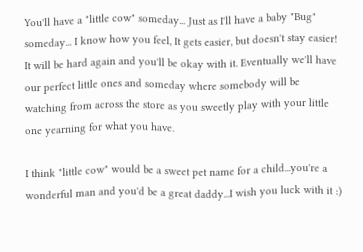You'll have a "little cow" someday... Just as I'll have a baby "Bug" someday... I know how you feel, It gets easier, but doesn't stay easier! It will be hard again and you'll be okay with it. Eventually we'll have our perfect little ones and someday where somebody will be watching from across the store as you sweetly play with your little one yearning for what you have.

I think "little cow" would be a sweet pet name for a child...you're a wonderful man and you'd be a great daddy...I wish you luck with it :)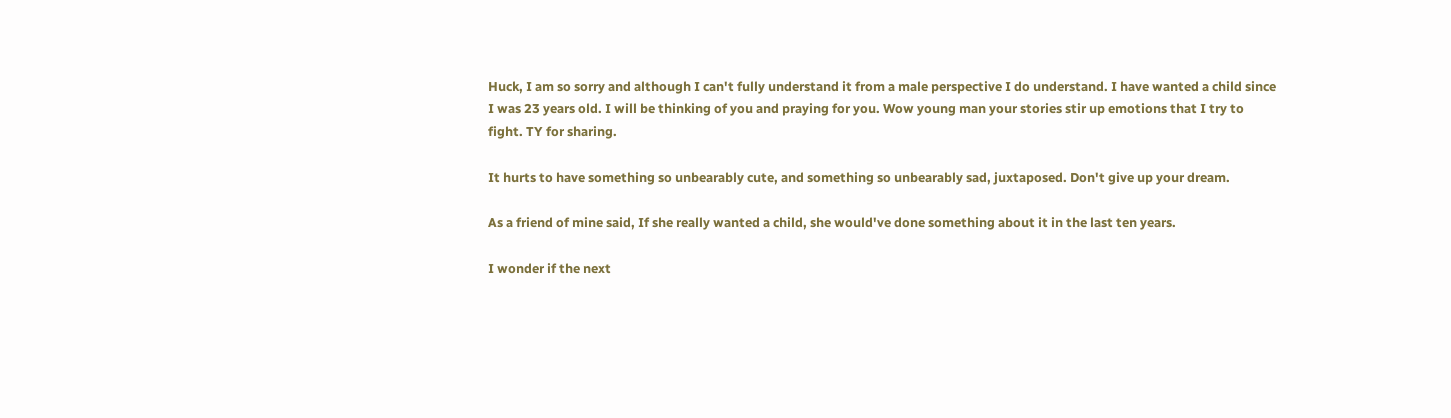Huck, I am so sorry and although I can't fully understand it from a male perspective I do understand. I have wanted a child since I was 23 years old. I will be thinking of you and praying for you. Wow young man your stories stir up emotions that I try to fight. TY for sharing.

It hurts to have something so unbearably cute, and something so unbearably sad, juxtaposed. Don't give up your dream.

As a friend of mine said, If she really wanted a child, she would've done something about it in the last ten years.

I wonder if the next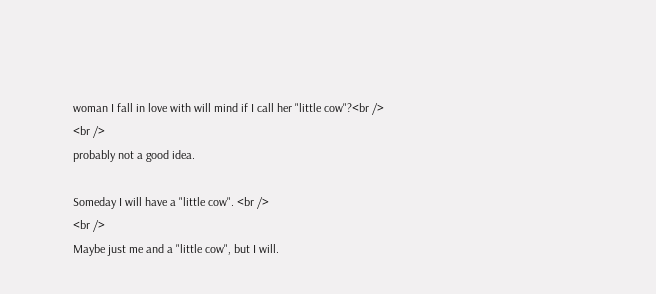woman I fall in love with will mind if I call her "little cow"?<br />
<br />
probably not a good idea.

Someday I will have a "little cow". <br />
<br />
Maybe just me and a "little cow", but I will.